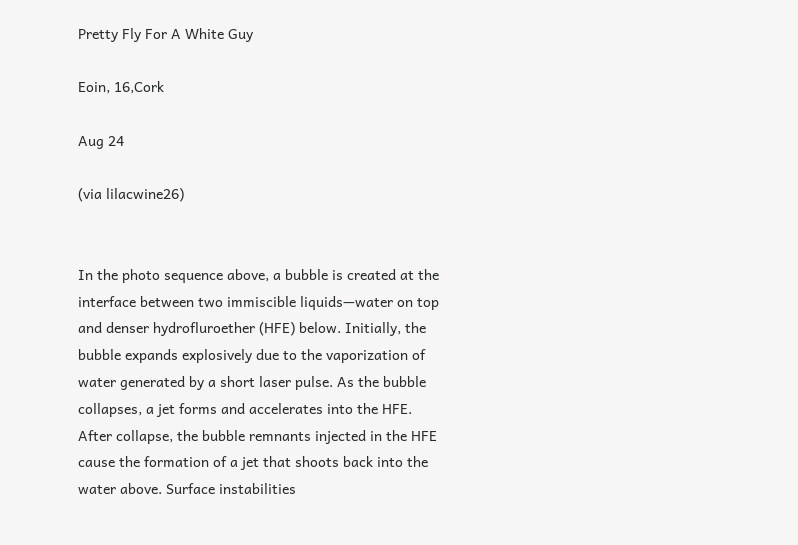Pretty Fly For A White Guy

Eoin, 16,Cork

Aug 24

(via lilacwine26)


In the photo sequence above, a bubble is created at the interface between two immiscible liquids—water on top and denser hydrofluroether (HFE) below. Initially, the bubble expands explosively due to the vaporization of water generated by a short laser pulse. As the bubble collapses, a jet forms and accelerates into the HFE.  After collapse, the bubble remnants injected in the HFE cause the formation of a jet that shoots back into the water above. Surface instabilities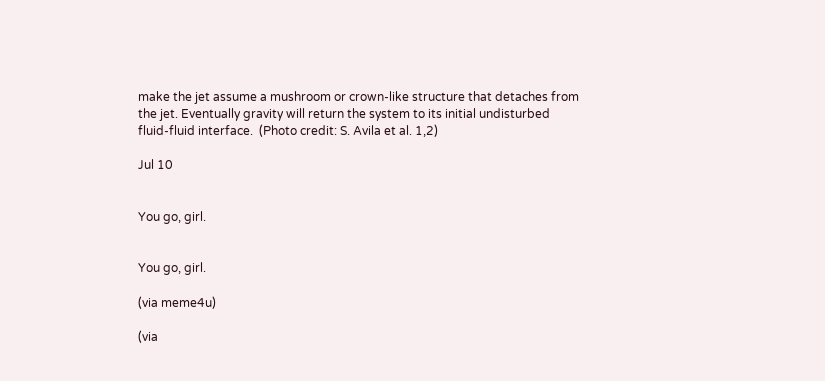make the jet assume a mushroom or crown-like structure that detaches from the jet. Eventually gravity will return the system to its initial undisturbed fluid-fluid interface.  (Photo credit: S. Avila et al. 1,2)

Jul 10


You go, girl.


You go, girl.

(via meme4u)

(via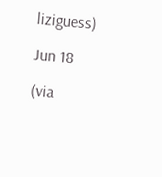liziguess)

Jun 18

(via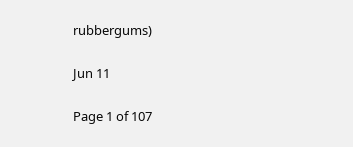rubbergums)

Jun 11

Page 1 of 107